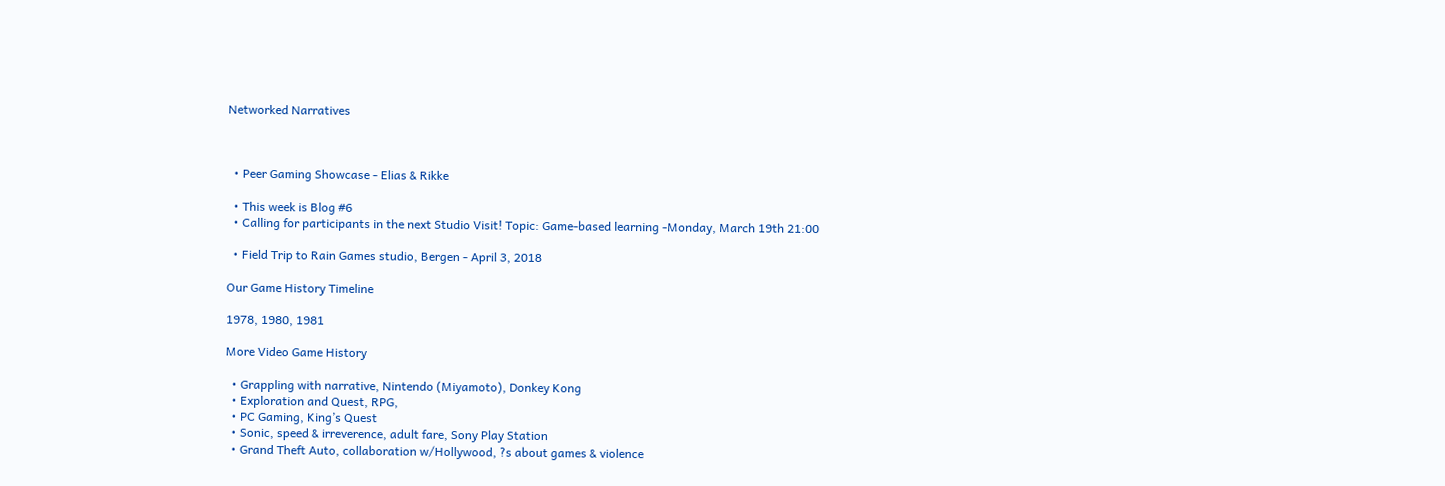Networked Narratives



  • Peer Gaming Showcase - Elias & Rikke

  • This week is Blog #6
  • Calling for participants in the next Studio Visit! Topic: Game-based learning -Monday, March 19th 21:00

  • Field Trip to Rain Games studio, Bergen - April 3, 2018

Our Game History Timeline

1978, 1980, 1981

More Video Game History

  • Grappling with narrative, Nintendo (Miyamoto), Donkey Kong
  • Exploration and Quest, RPG,
  • PC Gaming, King’s Quest
  • Sonic, speed & irreverence, adult fare, Sony Play Station
  • Grand Theft Auto, collaboration w/Hollywood, ?s about games & violence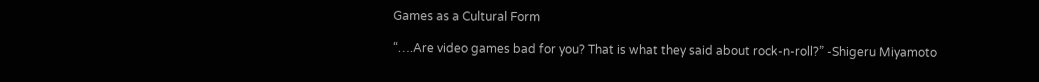Games as a Cultural Form

“….Are video games bad for you? That is what they said about rock-n-roll?” -Shigeru Miyamoto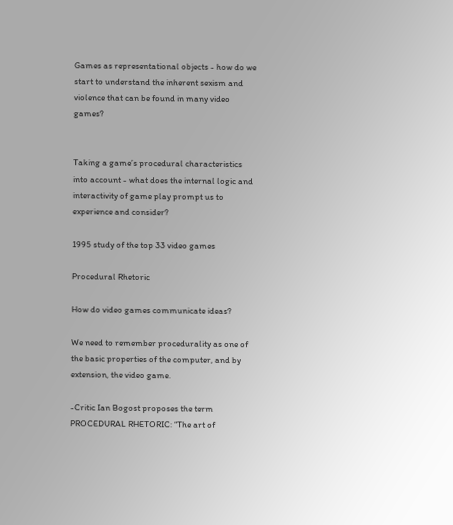Games as representational objects - how do we start to understand the inherent sexism and violence that can be found in many video games?


Taking a game’s procedural characteristics into account - what does the internal logic and interactivity of game play prompt us to experience and consider?

1995 study of the top 33 video games

Procedural Rhetoric

How do video games communicate ideas?

We need to remember procedurality as one of the basic properties of the computer, and by extension, the video game.

-Critic Ian Bogost proposes the term PROCEDURAL RHETORIC: “The art of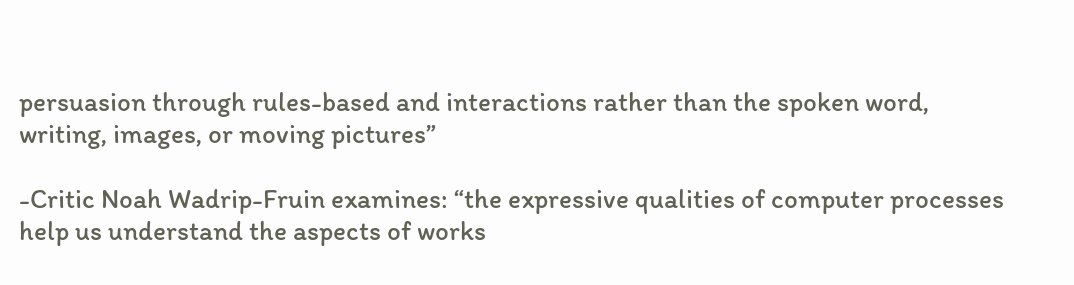persuasion through rules-based and interactions rather than the spoken word, writing, images, or moving pictures”

-Critic Noah Wadrip-Fruin examines: “the expressive qualities of computer processes help us understand the aspects of works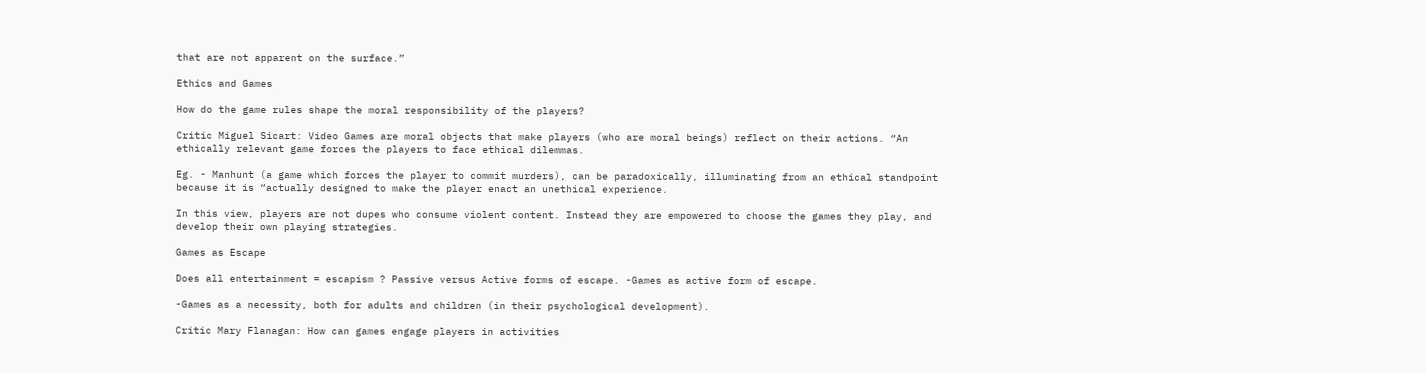that are not apparent on the surface.”

Ethics and Games

How do the game rules shape the moral responsibility of the players?

Critic Miguel Sicart: Video Games are moral objects that make players (who are moral beings) reflect on their actions. “An ethically relevant game forces the players to face ethical dilemmas.

Eg. - Manhunt (a game which forces the player to commit murders), can be paradoxically, illuminating from an ethical standpoint because it is “actually designed to make the player enact an unethical experience.

In this view, players are not dupes who consume violent content. Instead they are empowered to choose the games they play, and develop their own playing strategies.

Games as Escape

Does all entertainment = escapism ? Passive versus Active forms of escape. -Games as active form of escape.

-Games as a necessity, both for adults and children (in their psychological development).

Critic Mary Flanagan: How can games engage players in activities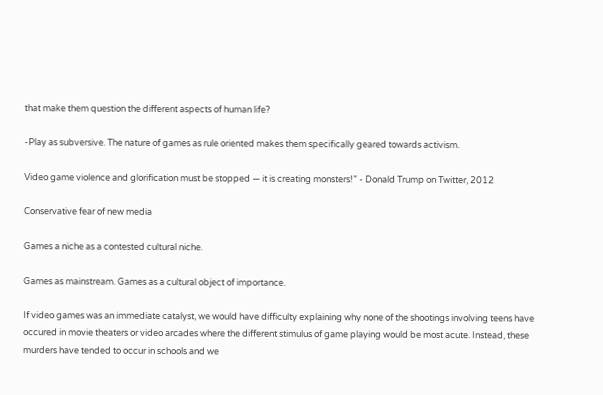that make them question the different aspects of human life?

-Play as subversive. The nature of games as rule oriented makes them specifically geared towards activism.

Video game violence and glorification must be stopped — it is creating monsters!” - Donald Trump on Twitter, 2012

Conservative fear of new media

Games a niche as a contested cultural niche.

Games as mainstream. Games as a cultural object of importance.

If video games was an immediate catalyst, we would have difficulty explaining why none of the shootings involving teens have occured in movie theaters or video arcades where the different stimulus of game playing would be most acute. Instead, these murders have tended to occur in schools and we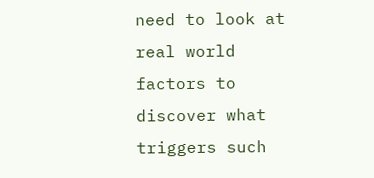need to look at real world factors to discover what triggers such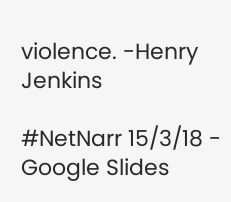violence. -Henry Jenkins

#NetNarr 15/3/18 - Google Slides